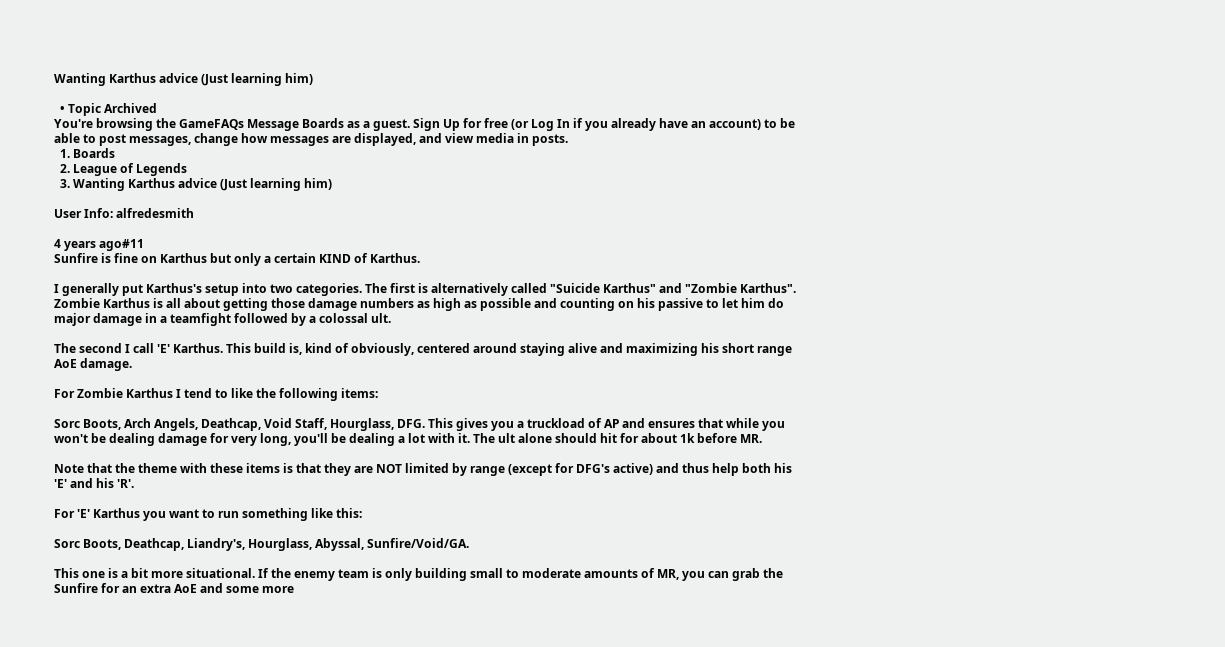Wanting Karthus advice (Just learning him)

  • Topic Archived
You're browsing the GameFAQs Message Boards as a guest. Sign Up for free (or Log In if you already have an account) to be able to post messages, change how messages are displayed, and view media in posts.
  1. Boards
  2. League of Legends
  3. Wanting Karthus advice (Just learning him)

User Info: alfredesmith

4 years ago#11
Sunfire is fine on Karthus but only a certain KIND of Karthus.

I generally put Karthus's setup into two categories. The first is alternatively called "Suicide Karthus" and "Zombie Karthus". Zombie Karthus is all about getting those damage numbers as high as possible and counting on his passive to let him do major damage in a teamfight followed by a colossal ult.

The second I call 'E' Karthus. This build is, kind of obviously, centered around staying alive and maximizing his short range AoE damage.

For Zombie Karthus I tend to like the following items:

Sorc Boots, Arch Angels, Deathcap, Void Staff, Hourglass, DFG. This gives you a truckload of AP and ensures that while you won't be dealing damage for very long, you'll be dealing a lot with it. The ult alone should hit for about 1k before MR.

Note that the theme with these items is that they are NOT limited by range (except for DFG's active) and thus help both his 'E' and his 'R'.

For 'E' Karthus you want to run something like this:

Sorc Boots, Deathcap, Liandry's, Hourglass, Abyssal, Sunfire/Void/GA.

This one is a bit more situational. If the enemy team is only building small to moderate amounts of MR, you can grab the Sunfire for an extra AoE and some more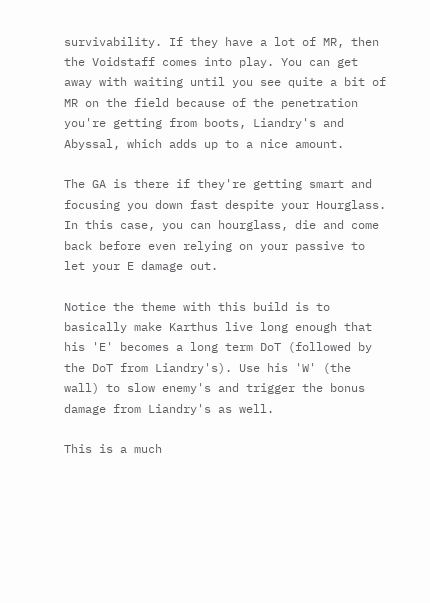survivability. If they have a lot of MR, then the Voidstaff comes into play. You can get away with waiting until you see quite a bit of MR on the field because of the penetration you're getting from boots, Liandry's and Abyssal, which adds up to a nice amount.

The GA is there if they're getting smart and focusing you down fast despite your Hourglass. In this case, you can hourglass, die and come back before even relying on your passive to let your E damage out.

Notice the theme with this build is to basically make Karthus live long enough that his 'E' becomes a long term DoT (followed by the DoT from Liandry's). Use his 'W' (the wall) to slow enemy's and trigger the bonus damage from Liandry's as well.

This is a much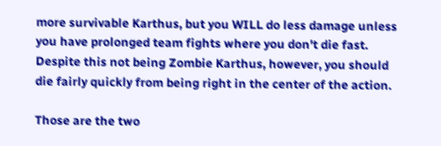more survivable Karthus, but you WILL do less damage unless you have prolonged team fights where you don't die fast. Despite this not being Zombie Karthus, however, you should die fairly quickly from being right in the center of the action.

Those are the two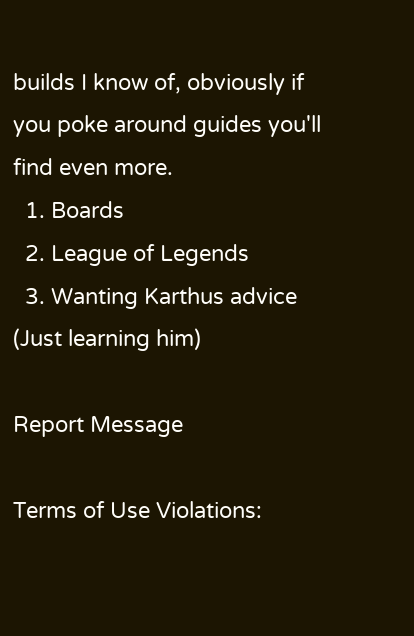builds I know of, obviously if you poke around guides you'll find even more.
  1. Boards
  2. League of Legends
  3. Wanting Karthus advice (Just learning him)

Report Message

Terms of Use Violations: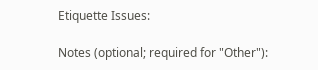Etiquette Issues:

Notes (optional; required for "Other"):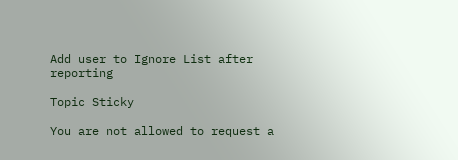Add user to Ignore List after reporting

Topic Sticky

You are not allowed to request a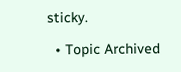sticky.

  • Topic Archived